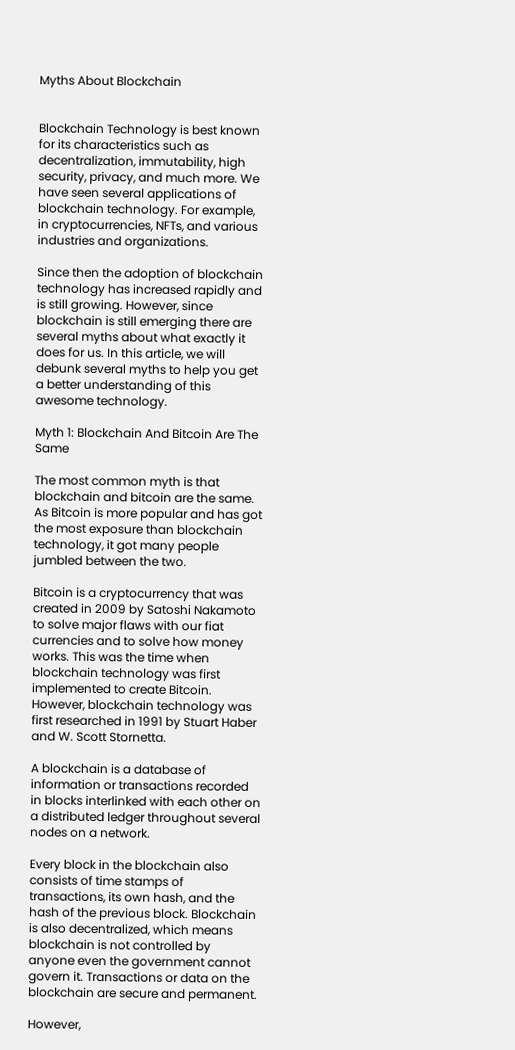Myths About Blockchain


Blockchain Technology is best known for its characteristics such as decentralization, immutability, high security, privacy, and much more. We have seen several applications of blockchain technology. For example, in cryptocurrencies, NFTs, and various industries and organizations.

Since then the adoption of blockchain technology has increased rapidly and is still growing. However, since blockchain is still emerging there are several myths about what exactly it does for us. In this article, we will debunk several myths to help you get a better understanding of this awesome technology.

Myth 1: Blockchain And Bitcoin Are The Same

The most common myth is that blockchain and bitcoin are the same. As Bitcoin is more popular and has got the most exposure than blockchain technology, it got many people jumbled between the two.

Bitcoin is a cryptocurrency that was created in 2009 by Satoshi Nakamoto to solve major flaws with our fiat currencies and to solve how money works. This was the time when blockchain technology was first implemented to create Bitcoin. However, blockchain technology was first researched in 1991 by Stuart Haber and W. Scott Stornetta.

A blockchain is a database of information or transactions recorded in blocks interlinked with each other on a distributed ledger throughout several nodes on a network.

Every block in the blockchain also consists of time stamps of transactions, its own hash, and the hash of the previous block. Blockchain is also decentralized, which means blockchain is not controlled by anyone even the government cannot govern it. Transactions or data on the blockchain are secure and permanent.

However,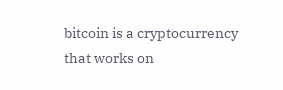bitcoin is a cryptocurrency that works on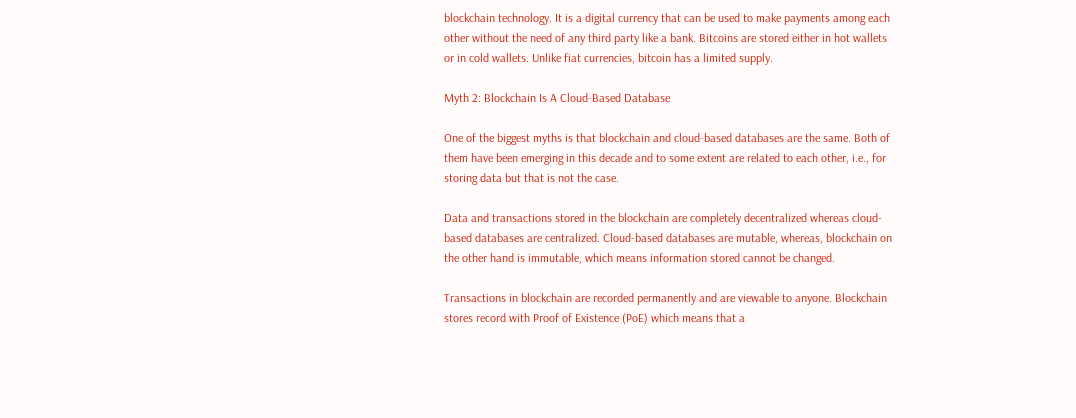blockchain technology. It is a digital currency that can be used to make payments among each other without the need of any third party like a bank. Bitcoins are stored either in hot wallets or in cold wallets. Unlike fiat currencies, bitcoin has a limited supply.

Myth 2: Blockchain Is A Cloud-Based Database

One of the biggest myths is that blockchain and cloud-based databases are the same. Both of them have been emerging in this decade and to some extent are related to each other, i.e., for storing data but that is not the case.

Data and transactions stored in the blockchain are completely decentralized whereas cloud-based databases are centralized. Cloud-based databases are mutable, whereas, blockchain on the other hand is immutable, which means information stored cannot be changed.

Transactions in blockchain are recorded permanently and are viewable to anyone. Blockchain stores record with Proof of Existence (PoE) which means that a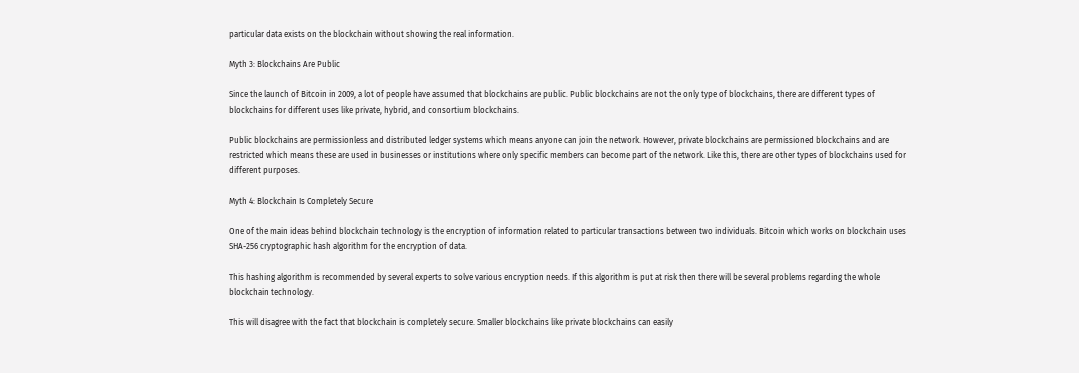particular data exists on the blockchain without showing the real information.

Myth 3: Blockchains Are Public

Since the launch of Bitcoin in 2009, a lot of people have assumed that blockchains are public. Public blockchains are not the only type of blockchains, there are different types of blockchains for different uses like private, hybrid, and consortium blockchains.

Public blockchains are permissionless and distributed ledger systems which means anyone can join the network. However, private blockchains are permissioned blockchains and are restricted which means these are used in businesses or institutions where only specific members can become part of the network. Like this, there are other types of blockchains used for different purposes.

Myth 4: Blockchain Is Completely Secure

One of the main ideas behind blockchain technology is the encryption of information related to particular transactions between two individuals. Bitcoin which works on blockchain uses SHA-256 cryptographic hash algorithm for the encryption of data.

This hashing algorithm is recommended by several experts to solve various encryption needs. If this algorithm is put at risk then there will be several problems regarding the whole blockchain technology.

This will disagree with the fact that blockchain is completely secure. Smaller blockchains like private blockchains can easily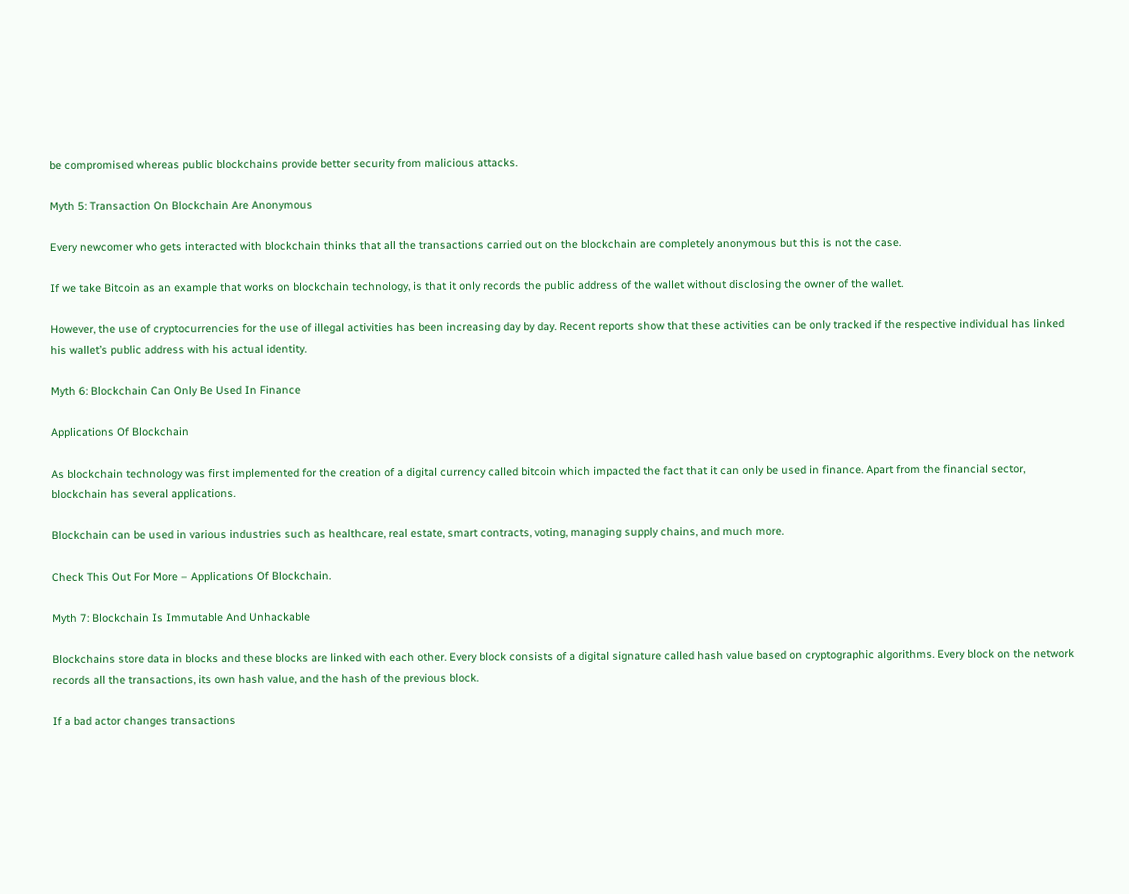be compromised whereas public blockchains provide better security from malicious attacks.

Myth 5: Transaction On Blockchain Are Anonymous

Every newcomer who gets interacted with blockchain thinks that all the transactions carried out on the blockchain are completely anonymous but this is not the case.

If we take Bitcoin as an example that works on blockchain technology, is that it only records the public address of the wallet without disclosing the owner of the wallet.

However, the use of cryptocurrencies for the use of illegal activities has been increasing day by day. Recent reports show that these activities can be only tracked if the respective individual has linked his wallet’s public address with his actual identity.

Myth 6: Blockchain Can Only Be Used In Finance

Applications Of Blockchain

As blockchain technology was first implemented for the creation of a digital currency called bitcoin which impacted the fact that it can only be used in finance. Apart from the financial sector, blockchain has several applications.

Blockchain can be used in various industries such as healthcare, real estate, smart contracts, voting, managing supply chains, and much more.

Check This Out For More – Applications Of Blockchain.

Myth 7: Blockchain Is Immutable And Unhackable

Blockchains store data in blocks and these blocks are linked with each other. Every block consists of a digital signature called hash value based on cryptographic algorithms. Every block on the network records all the transactions, its own hash value, and the hash of the previous block.

If a bad actor changes transactions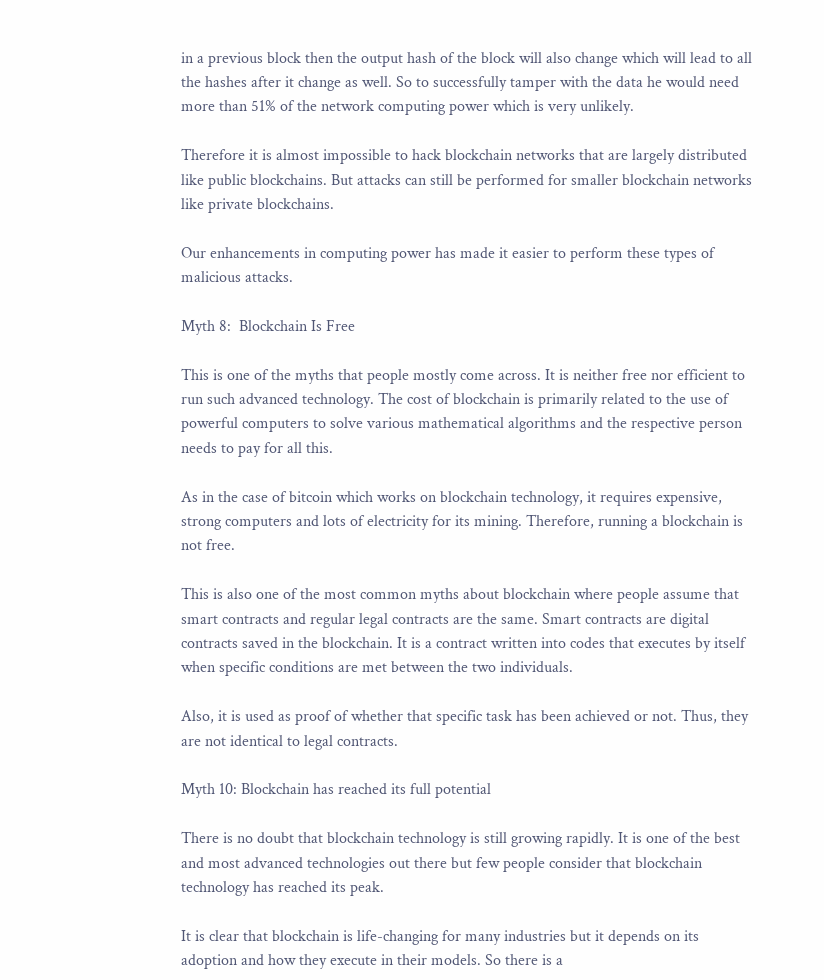in a previous block then the output hash of the block will also change which will lead to all the hashes after it change as well. So to successfully tamper with the data he would need more than 51% of the network computing power which is very unlikely.

Therefore it is almost impossible to hack blockchain networks that are largely distributed like public blockchains. But attacks can still be performed for smaller blockchain networks like private blockchains.

Our enhancements in computing power has made it easier to perform these types of malicious attacks.

Myth 8:  Blockchain Is Free

This is one of the myths that people mostly come across. It is neither free nor efficient to run such advanced technology. The cost of blockchain is primarily related to the use of powerful computers to solve various mathematical algorithms and the respective person needs to pay for all this.

As in the case of bitcoin which works on blockchain technology, it requires expensive, strong computers and lots of electricity for its mining. Therefore, running a blockchain is not free.

This is also one of the most common myths about blockchain where people assume that smart contracts and regular legal contracts are the same. Smart contracts are digital contracts saved in the blockchain. It is a contract written into codes that executes by itself when specific conditions are met between the two individuals.

Also, it is used as proof of whether that specific task has been achieved or not. Thus, they are not identical to legal contracts.

Myth 10: Blockchain has reached its full potential

There is no doubt that blockchain technology is still growing rapidly. It is one of the best and most advanced technologies out there but few people consider that blockchain technology has reached its peak.

It is clear that blockchain is life-changing for many industries but it depends on its adoption and how they execute in their models. So there is a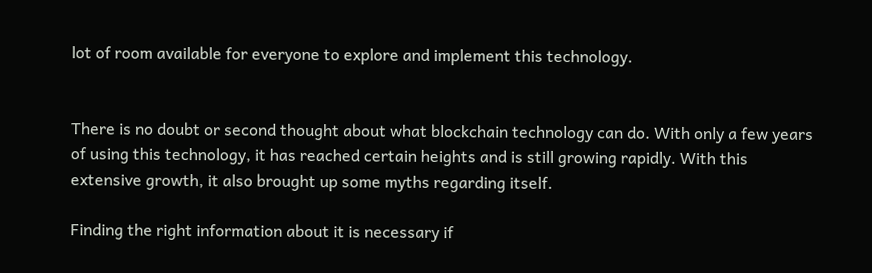lot of room available for everyone to explore and implement this technology.


There is no doubt or second thought about what blockchain technology can do. With only a few years of using this technology, it has reached certain heights and is still growing rapidly. With this extensive growth, it also brought up some myths regarding itself.

Finding the right information about it is necessary if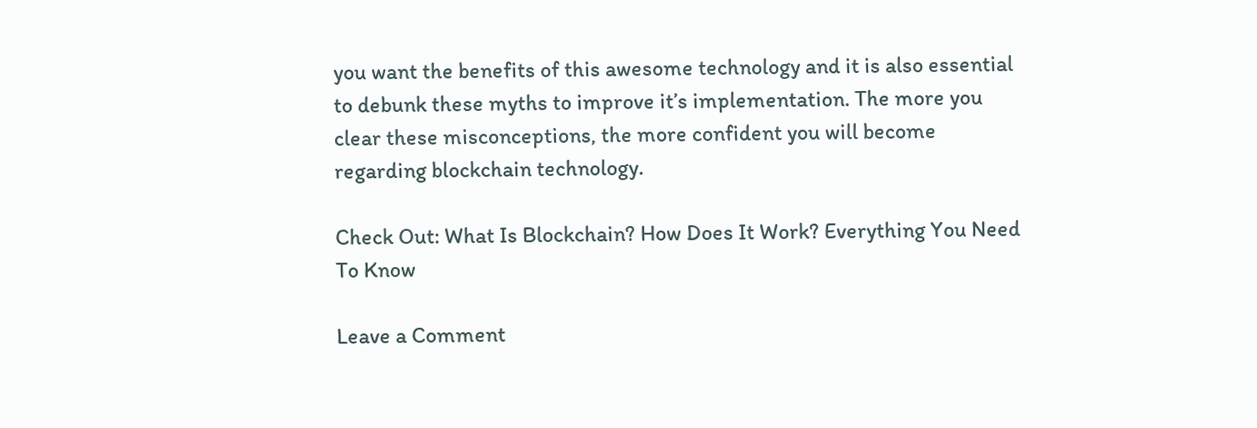you want the benefits of this awesome technology and it is also essential to debunk these myths to improve it’s implementation. The more you clear these misconceptions, the more confident you will become regarding blockchain technology.

Check Out: What Is Blockchain? How Does It Work? Everything You Need To Know

Leave a Comment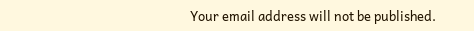Your email address will not be published.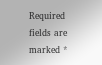Required fields are marked *